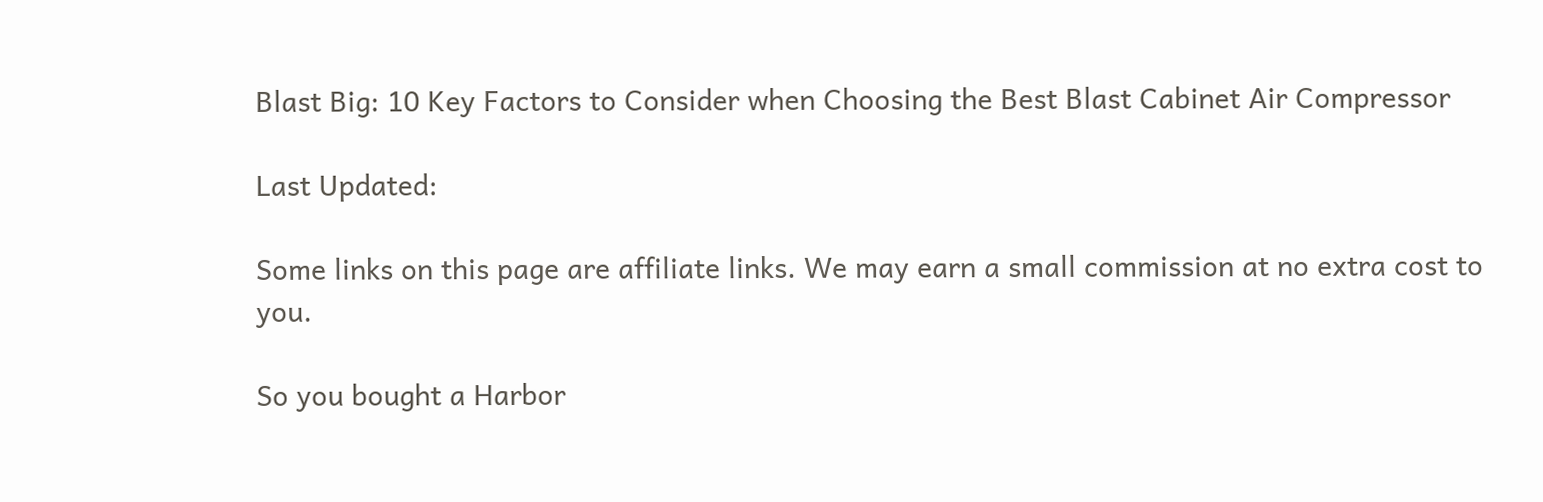Blast Big: 10 Key Factors to Consider when Choosing the Best Blast Cabinet Air Compressor

Last Updated:

Some links on this page are affiliate links. We may earn a small commission at no extra cost to you.

So you bought a Harbor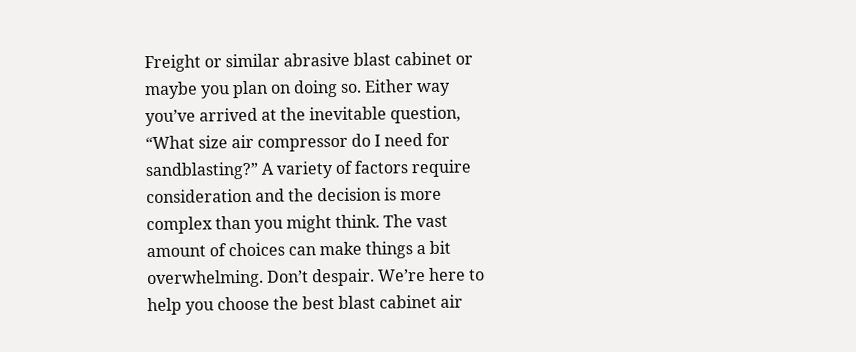Freight or similar abrasive blast cabinet or maybe you plan on doing so. Either way you’ve arrived at the inevitable question, “What size air compressor do I need for sandblasting?” A variety of factors require consideration and the decision is more complex than you might think. The vast amount of choices can make things a bit overwhelming. Don’t despair. We’re here to help you choose the best blast cabinet air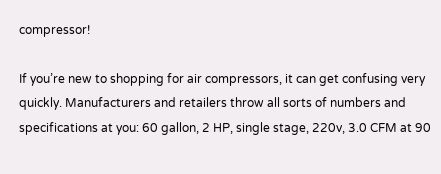compressor!

If you’re new to shopping for air compressors, it can get confusing very quickly. Manufacturers and retailers throw all sorts of numbers and specifications at you: 60 gallon, 2 HP, single stage, 220v, 3.0 CFM at 90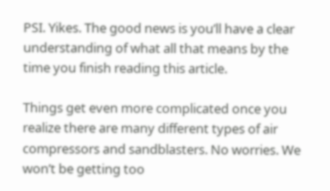PSI. Yikes. The good news is you’ll have a clear understanding of what all that means by the time you finish reading this article.

Things get even more complicated once you realize there are many different types of air compressors and sandblasters. No worries. We won’t be getting too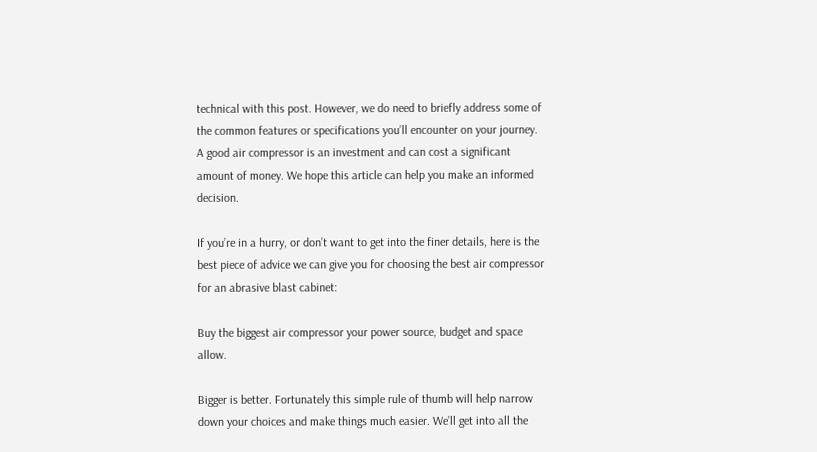technical with this post. However, we do need to briefly address some of the common features or specifications you’ll encounter on your journey. A good air compressor is an investment and can cost a significant amount of money. We hope this article can help you make an informed decision.

If you’re in a hurry, or don’t want to get into the finer details, here is the best piece of advice we can give you for choosing the best air compressor for an abrasive blast cabinet:

Buy the biggest air compressor your power source, budget and space allow.

Bigger is better. Fortunately this simple rule of thumb will help narrow down your choices and make things much easier. We’ll get into all the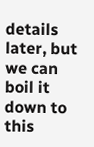details later, but we can boil it down to this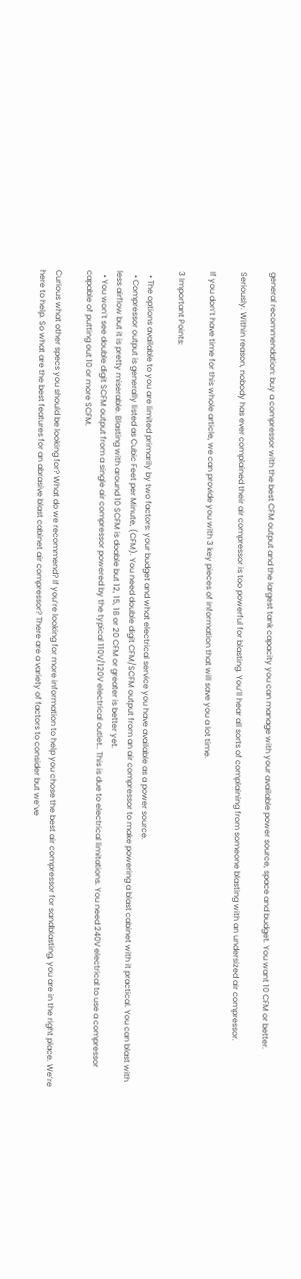general recommendation: buy a compressor with the best CFM output and the largest tank capacity you can manage with your available power source, space and budget. You want 10 CFM or better.

Seriously. Within reason, nobody has ever complained their air compressor is too powerful for blasting. You’ll hear all sorts of complaining from someone blasting with an undersized air compressor.

If you don’t have time for this whole article, we can provide you with 3 key pieces of information that will save you a lot time.

3 Important Points:

  • The options available to you are limited primarily by two factors: your budget and what electrical service you have available as a power source.
  • Compressor output is generally listed as Cubic Feet per Minute, (CFM). You need double digit CFM/SCFM output from an air compressor to make powering a blast cabinet with it practical. You can blast with less airflow but it is pretty miserable. Blasting with around 10 SCFM is doable but 12, 15, 18 or 20 CFM or greater is better yet.
  • You won’t see double digit SCFM output from a single air compressor powered by the typical 110V/120V electrical outlet.. This is due to electrical limitations. You need 240V electrical to use a compressor capable of putting out 10 or more SCFM.

Curious what other specs you should be looking for? What do we recommend? If you’re looking for more information to help you chose the best air compressor for sandblasting, you are in the right place. We’re here to help. So what are the best features for an abrasive blast cabinet air compressor? There are a variety of factors to consider but we’ve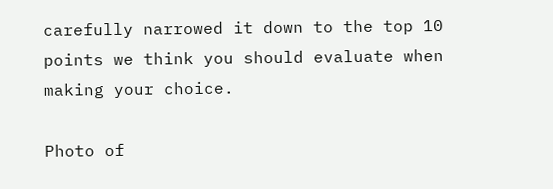carefully narrowed it down to the top 10 points we think you should evaluate when making your choice.

Photo of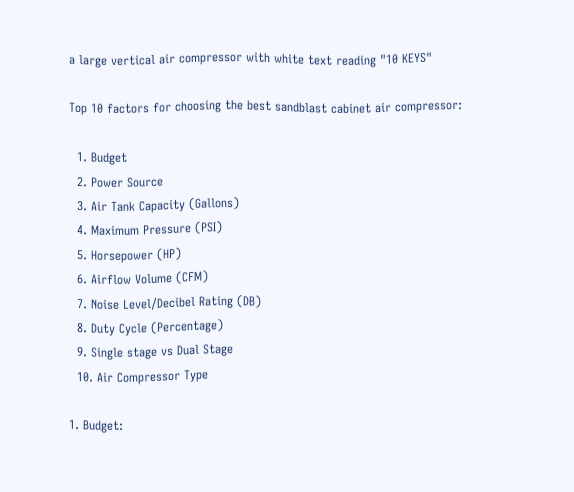a large vertical air compressor with white text reading "10 KEYS"

Top 10 factors for choosing the best sandblast cabinet air compressor:

  1. Budget
  2. Power Source
  3. Air Tank Capacity (Gallons)
  4. Maximum Pressure (PSI)
  5. Horsepower (HP)
  6. Airflow Volume (CFM)
  7. Noise Level/Decibel Rating (DB)
  8. Duty Cycle (Percentage)
  9. Single stage vs Dual Stage
  10. Air Compressor Type

1. Budget: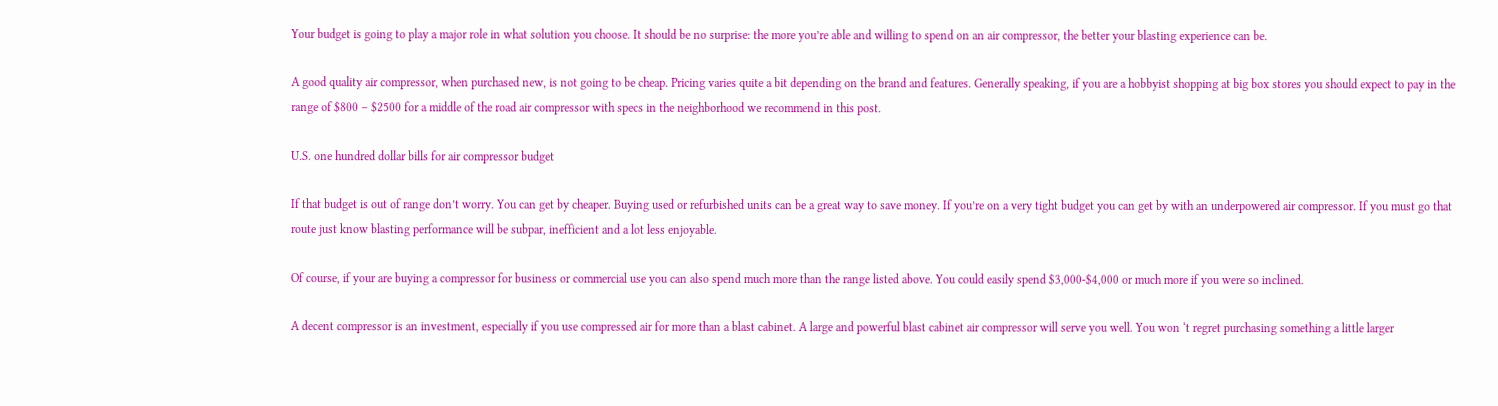Your budget is going to play a major role in what solution you choose. It should be no surprise: the more you’re able and willing to spend on an air compressor, the better your blasting experience can be.

A good quality air compressor, when purchased new, is not going to be cheap. Pricing varies quite a bit depending on the brand and features. Generally speaking, if you are a hobbyist shopping at big box stores you should expect to pay in the range of $800 – $2500 for a middle of the road air compressor with specs in the neighborhood we recommend in this post.

U.S. one hundred dollar bills for air compressor budget

If that budget is out of range don’t worry. You can get by cheaper. Buying used or refurbished units can be a great way to save money. If you’re on a very tight budget you can get by with an underpowered air compressor. If you must go that route just know blasting performance will be subpar, inefficient and a lot less enjoyable.

Of course, if your are buying a compressor for business or commercial use you can also spend much more than the range listed above. You could easily spend $3,000-$4,000 or much more if you were so inclined.

A decent compressor is an investment, especially if you use compressed air for more than a blast cabinet. A large and powerful blast cabinet air compressor will serve you well. You won ‘t regret purchasing something a little larger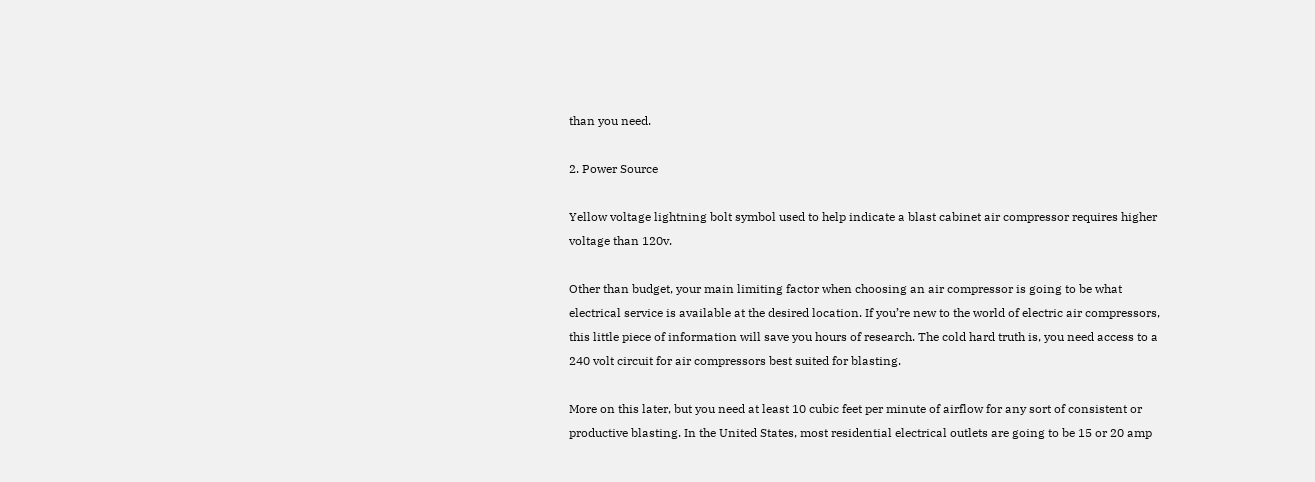than you need.

2. Power Source

Yellow voltage lightning bolt symbol used to help indicate a blast cabinet air compressor requires higher voltage than 120v.

Other than budget, your main limiting factor when choosing an air compressor is going to be what electrical service is available at the desired location. If you’re new to the world of electric air compressors, this little piece of information will save you hours of research. The cold hard truth is, you need access to a 240 volt circuit for air compressors best suited for blasting.

More on this later, but you need at least 10 cubic feet per minute of airflow for any sort of consistent or productive blasting. In the United States, most residential electrical outlets are going to be 15 or 20 amp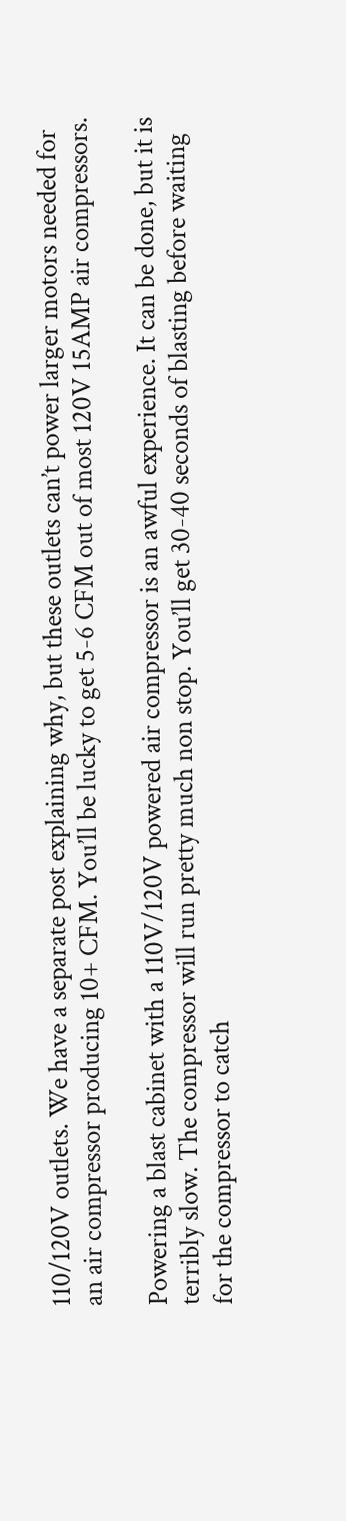110/120V outlets. We have a separate post explaining why, but these outlets can’t power larger motors needed for an air compressor producing 10+ CFM. You’ll be lucky to get 5-6 CFM out of most 120V 15AMP air compressors.

Powering a blast cabinet with a 110V/120V powered air compressor is an awful experience. It can be done, but it is terribly slow. The compressor will run pretty much non stop. You’ll get 30-40 seconds of blasting before waiting for the compressor to catch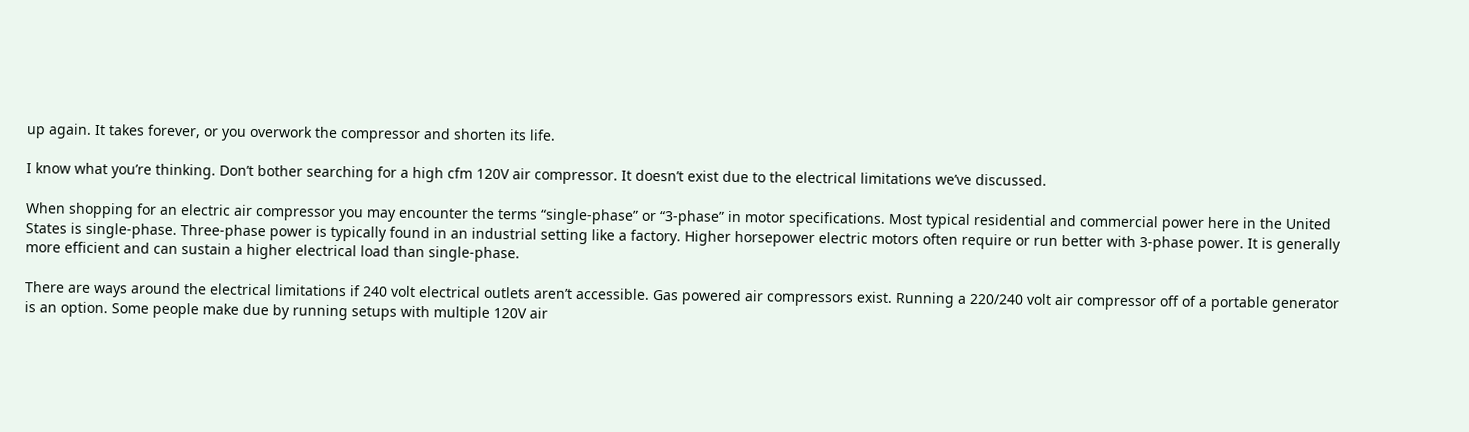up again. It takes forever, or you overwork the compressor and shorten its life.

I know what you’re thinking. Don’t bother searching for a high cfm 120V air compressor. It doesn’t exist due to the electrical limitations we’ve discussed.

When shopping for an electric air compressor you may encounter the terms “single-phase” or “3-phase” in motor specifications. Most typical residential and commercial power here in the United States is single-phase. Three-phase power is typically found in an industrial setting like a factory. Higher horsepower electric motors often require or run better with 3-phase power. It is generally more efficient and can sustain a higher electrical load than single-phase.

There are ways around the electrical limitations if 240 volt electrical outlets aren’t accessible. Gas powered air compressors exist. Running a 220/240 volt air compressor off of a portable generator is an option. Some people make due by running setups with multiple 120V air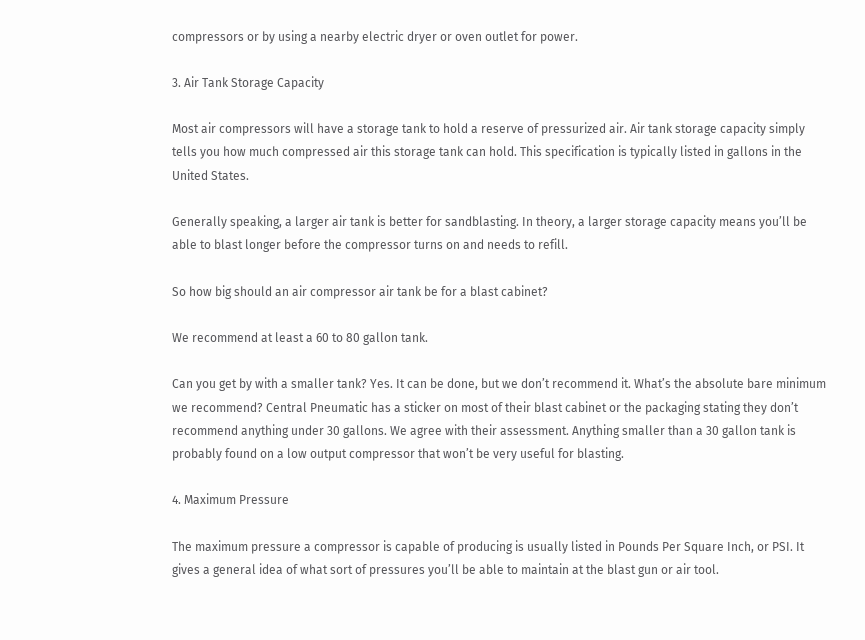compressors or by using a nearby electric dryer or oven outlet for power.

3. Air Tank Storage Capacity

Most air compressors will have a storage tank to hold a reserve of pressurized air. Air tank storage capacity simply tells you how much compressed air this storage tank can hold. This specification is typically listed in gallons in the United States.

Generally speaking, a larger air tank is better for sandblasting. In theory, a larger storage capacity means you’ll be able to blast longer before the compressor turns on and needs to refill.

So how big should an air compressor air tank be for a blast cabinet?

We recommend at least a 60 to 80 gallon tank.

Can you get by with a smaller tank? Yes. It can be done, but we don’t recommend it. What’s the absolute bare minimum we recommend? Central Pneumatic has a sticker on most of their blast cabinet or the packaging stating they don’t recommend anything under 30 gallons. We agree with their assessment. Anything smaller than a 30 gallon tank is probably found on a low output compressor that won’t be very useful for blasting.

4. Maximum Pressure

The maximum pressure a compressor is capable of producing is usually listed in Pounds Per Square Inch, or PSI. It gives a general idea of what sort of pressures you’ll be able to maintain at the blast gun or air tool.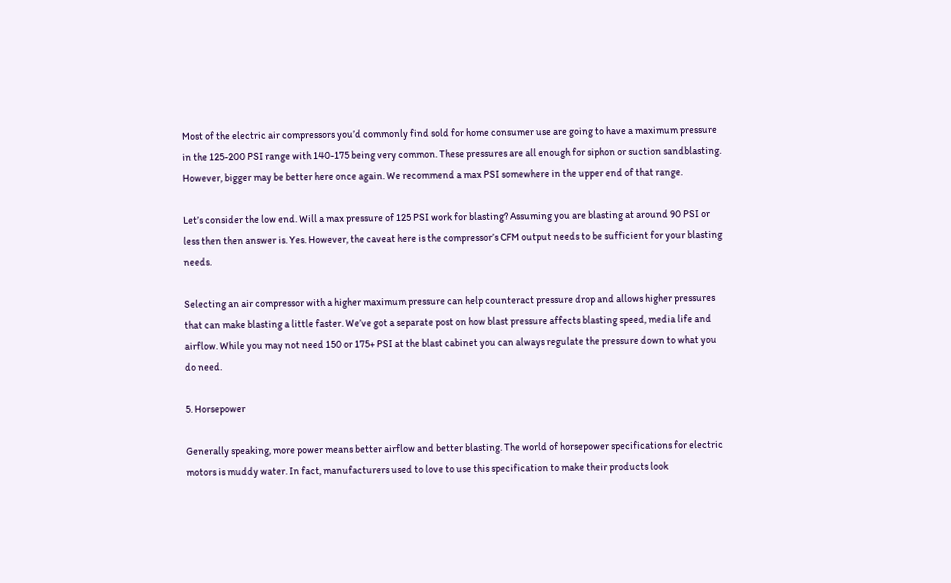Most of the electric air compressors you’d commonly find sold for home consumer use are going to have a maximum pressure in the 125-200 PSI range with 140-175 being very common. These pressures are all enough for siphon or suction sandblasting. However, bigger may be better here once again. We recommend a max PSI somewhere in the upper end of that range.

Let’s consider the low end. Will a max pressure of 125 PSI work for blasting? Assuming you are blasting at around 90 PSI or less then then answer is. Yes. However, the caveat here is the compressor’s CFM output needs to be sufficient for your blasting needs.

Selecting an air compressor with a higher maximum pressure can help counteract pressure drop and allows higher pressures that can make blasting a little faster. We’ve got a separate post on how blast pressure affects blasting speed, media life and airflow. While you may not need 150 or 175+ PSI at the blast cabinet you can always regulate the pressure down to what you do need.

5. Horsepower

Generally speaking, more power means better airflow and better blasting. The world of horsepower specifications for electric motors is muddy water. In fact, manufacturers used to love to use this specification to make their products look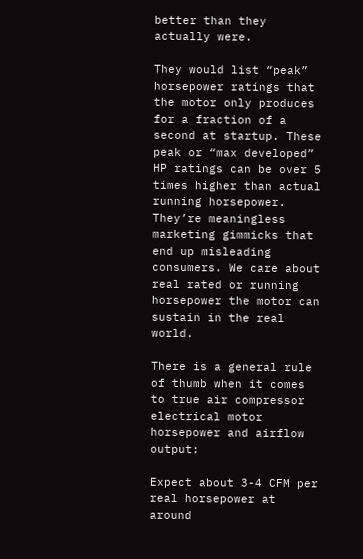better than they actually were.

They would list “peak” horsepower ratings that the motor only produces for a fraction of a second at startup. These peak or “max developed” HP ratings can be over 5 times higher than actual running horsepower. They’re meaningless marketing gimmicks that end up misleading consumers. We care about real rated or running horsepower the motor can sustain in the real world.

There is a general rule of thumb when it comes to true air compressor electrical motor horsepower and airflow output:

Expect about 3-4 CFM per real horsepower at around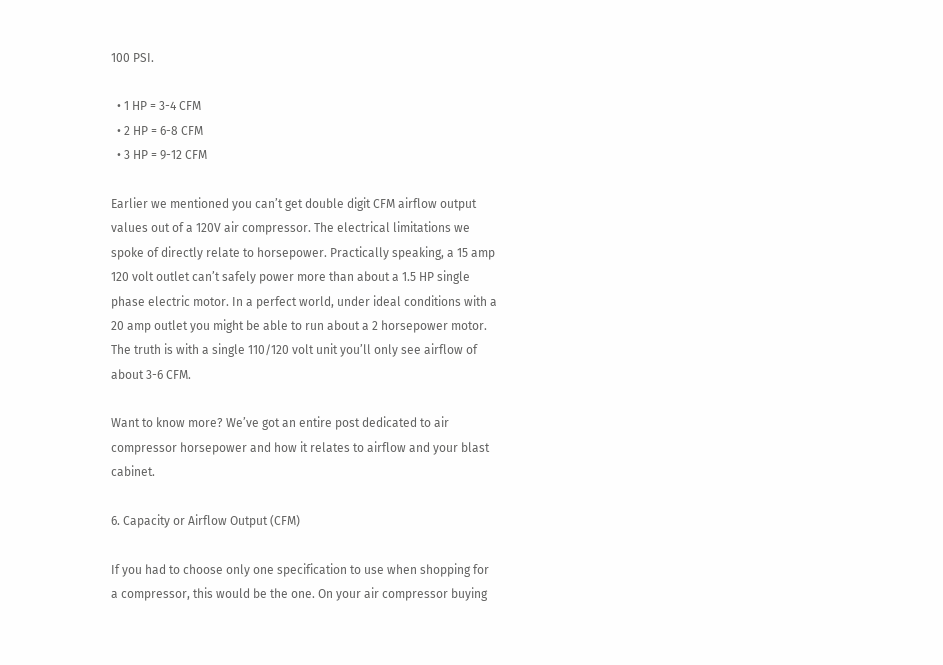100 PSI.

  • 1 HP = 3-4 CFM
  • 2 HP = 6-8 CFM
  • 3 HP = 9-12 CFM

Earlier we mentioned you can’t get double digit CFM airflow output values out of a 120V air compressor. The electrical limitations we spoke of directly relate to horsepower. Practically speaking, a 15 amp 120 volt outlet can’t safely power more than about a 1.5 HP single phase electric motor. In a perfect world, under ideal conditions with a 20 amp outlet you might be able to run about a 2 horsepower motor. The truth is with a single 110/120 volt unit you’ll only see airflow of about 3-6 CFM.

Want to know more? We’ve got an entire post dedicated to air compressor horsepower and how it relates to airflow and your blast cabinet.

6. Capacity or Airflow Output (CFM)

If you had to choose only one specification to use when shopping for a compressor, this would be the one. On your air compressor buying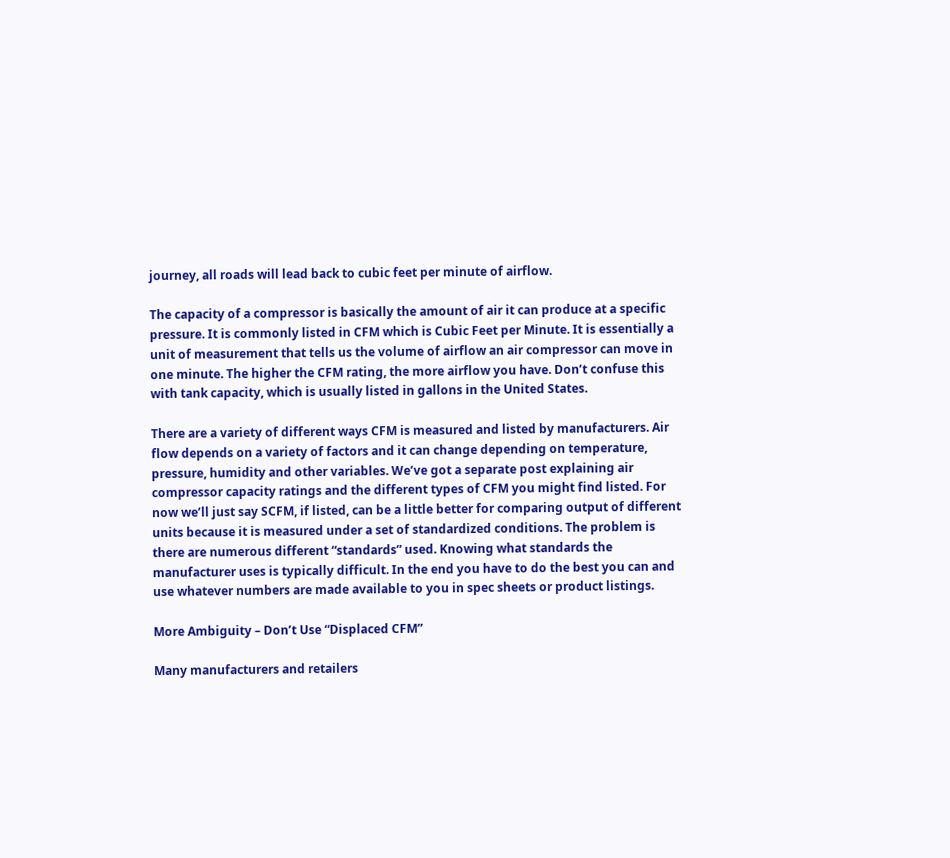journey, all roads will lead back to cubic feet per minute of airflow.

The capacity of a compressor is basically the amount of air it can produce at a specific pressure. It is commonly listed in CFM which is Cubic Feet per Minute. It is essentially a unit of measurement that tells us the volume of airflow an air compressor can move in one minute. The higher the CFM rating, the more airflow you have. Don’t confuse this with tank capacity, which is usually listed in gallons in the United States.

There are a variety of different ways CFM is measured and listed by manufacturers. Air flow depends on a variety of factors and it can change depending on temperature, pressure, humidity and other variables. We’ve got a separate post explaining air compressor capacity ratings and the different types of CFM you might find listed. For now we’ll just say SCFM, if listed, can be a little better for comparing output of different units because it is measured under a set of standardized conditions. The problem is there are numerous different “standards” used. Knowing what standards the manufacturer uses is typically difficult. In the end you have to do the best you can and use whatever numbers are made available to you in spec sheets or product listings.

More Ambiguity – Don’t Use “Displaced CFM”

Many manufacturers and retailers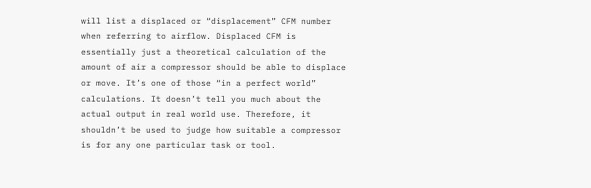will list a displaced or “displacement” CFM number when referring to airflow. Displaced CFM is essentially just a theoretical calculation of the amount of air a compressor should be able to displace or move. It’s one of those “in a perfect world” calculations. It doesn’t tell you much about the actual output in real world use. Therefore, it shouldn’t be used to judge how suitable a compressor is for any one particular task or tool.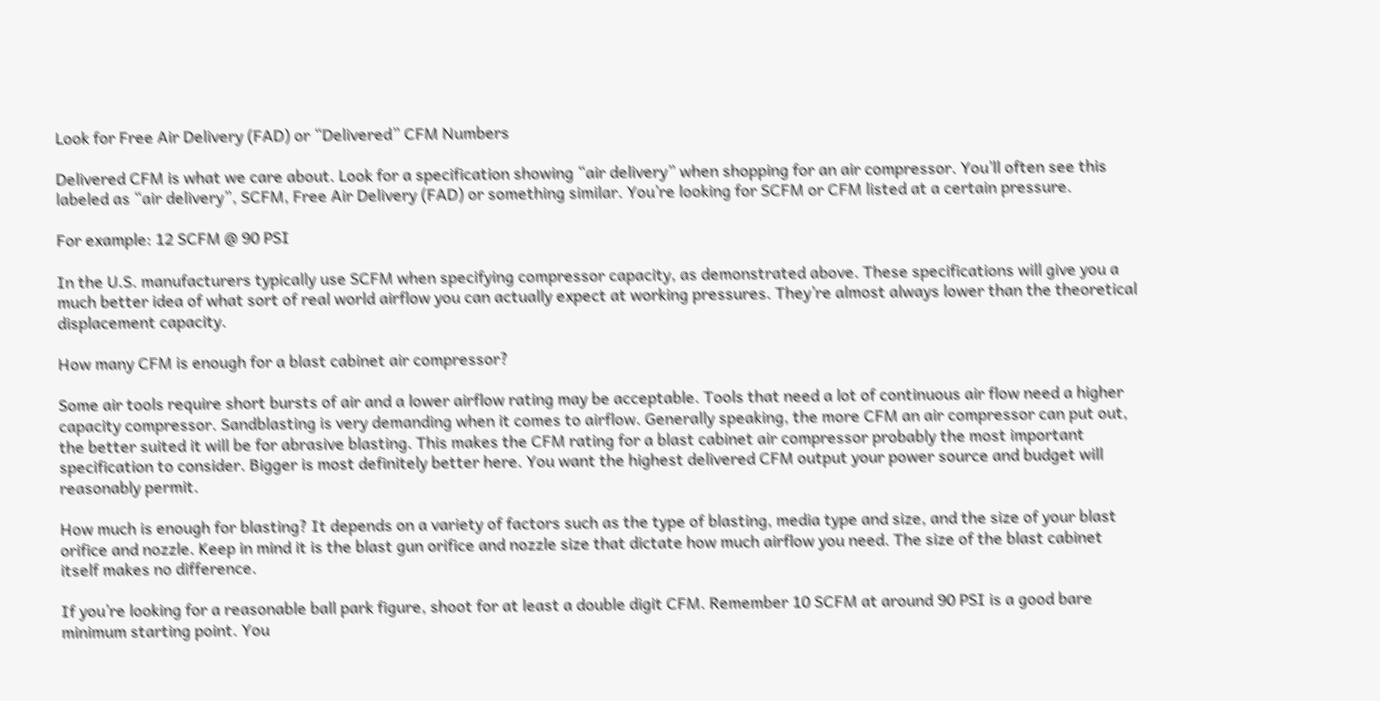Look for Free Air Delivery (FAD) or “Delivered” CFM Numbers

Delivered CFM is what we care about. Look for a specification showing “air delivery” when shopping for an air compressor. You’ll often see this labeled as “air delivery”, SCFM, Free Air Delivery (FAD) or something similar. You’re looking for SCFM or CFM listed at a certain pressure.

For example: 12 SCFM @ 90 PSI

In the U.S. manufacturers typically use SCFM when specifying compressor capacity, as demonstrated above. These specifications will give you a much better idea of what sort of real world airflow you can actually expect at working pressures. They’re almost always lower than the theoretical displacement capacity.

How many CFM is enough for a blast cabinet air compressor?

Some air tools require short bursts of air and a lower airflow rating may be acceptable. Tools that need a lot of continuous air flow need a higher capacity compressor. Sandblasting is very demanding when it comes to airflow. Generally speaking, the more CFM an air compressor can put out, the better suited it will be for abrasive blasting. This makes the CFM rating for a blast cabinet air compressor probably the most important specification to consider. Bigger is most definitely better here. You want the highest delivered CFM output your power source and budget will reasonably permit.

How much is enough for blasting? It depends on a variety of factors such as the type of blasting, media type and size, and the size of your blast orifice and nozzle. Keep in mind it is the blast gun orifice and nozzle size that dictate how much airflow you need. The size of the blast cabinet itself makes no difference.

If you’re looking for a reasonable ball park figure, shoot for at least a double digit CFM. Remember 10 SCFM at around 90 PSI is a good bare minimum starting point. You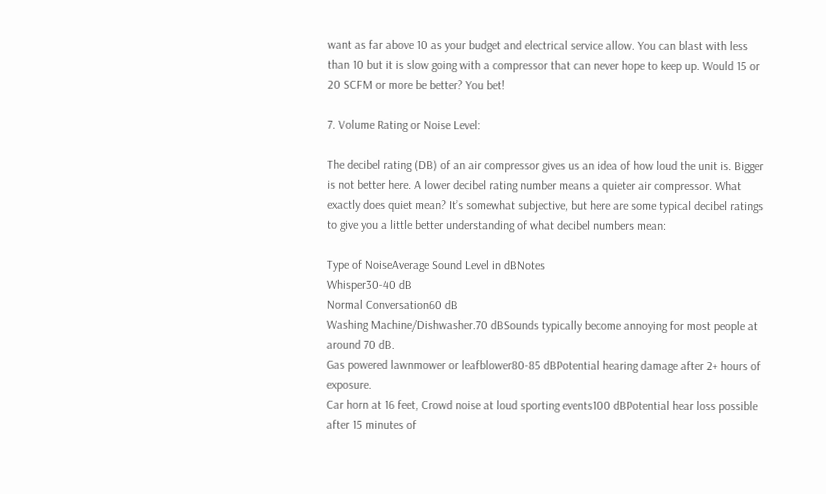want as far above 10 as your budget and electrical service allow. You can blast with less than 10 but it is slow going with a compressor that can never hope to keep up. Would 15 or 20 SCFM or more be better? You bet!

7. Volume Rating or Noise Level:

The decibel rating (DB) of an air compressor gives us an idea of how loud the unit is. Bigger is not better here. A lower decibel rating number means a quieter air compressor. What exactly does quiet mean? It’s somewhat subjective, but here are some typical decibel ratings to give you a little better understanding of what decibel numbers mean:

Type of NoiseAverage Sound Level in dBNotes
Whisper30-40 dB
Normal Conversation60 dB
Washing Machine/Dishwasher.70 dBSounds typically become annoying for most people at around 70 dB.
Gas powered lawnmower or leafblower80-85 dBPotential hearing damage after 2+ hours of exposure.
Car horn at 16 feet, Crowd noise at loud sporting events100 dBPotential hear loss possible after 15 minutes of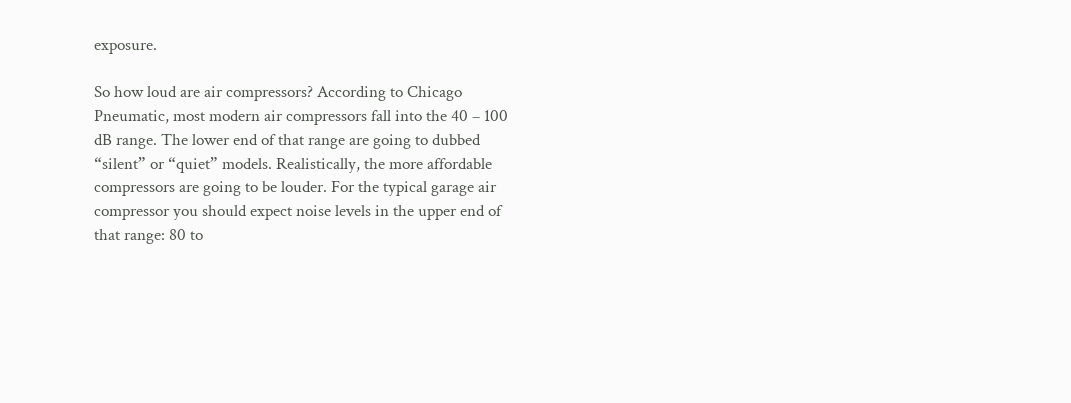exposure.

So how loud are air compressors? According to Chicago Pneumatic, most modern air compressors fall into the 40 – 100 dB range. The lower end of that range are going to dubbed “silent” or “quiet” models. Realistically, the more affordable compressors are going to be louder. For the typical garage air compressor you should expect noise levels in the upper end of that range: 80 to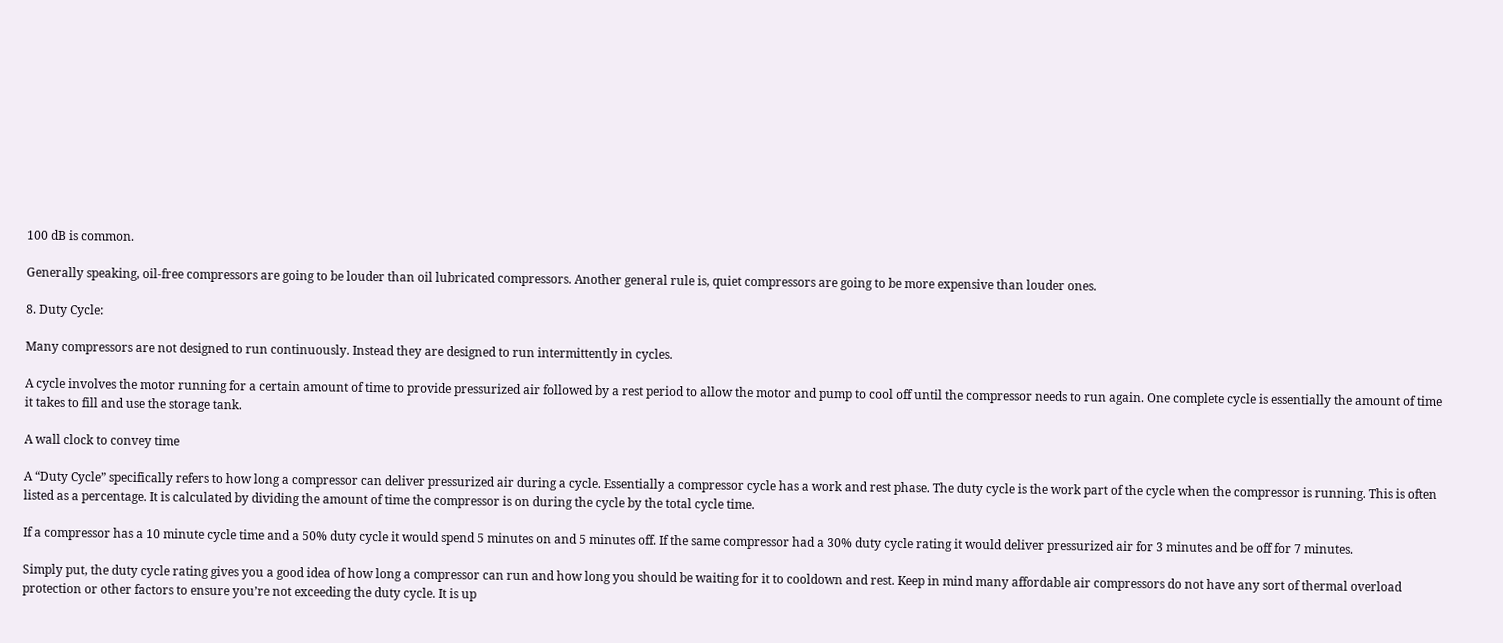100 dB is common.

Generally speaking, oil-free compressors are going to be louder than oil lubricated compressors. Another general rule is, quiet compressors are going to be more expensive than louder ones.

8. Duty Cycle:

Many compressors are not designed to run continuously. Instead they are designed to run intermittently in cycles.

A cycle involves the motor running for a certain amount of time to provide pressurized air followed by a rest period to allow the motor and pump to cool off until the compressor needs to run again. One complete cycle is essentially the amount of time it takes to fill and use the storage tank.

A wall clock to convey time

A “Duty Cycle” specifically refers to how long a compressor can deliver pressurized air during a cycle. Essentially a compressor cycle has a work and rest phase. The duty cycle is the work part of the cycle when the compressor is running. This is often listed as a percentage. It is calculated by dividing the amount of time the compressor is on during the cycle by the total cycle time.

If a compressor has a 10 minute cycle time and a 50% duty cycle it would spend 5 minutes on and 5 minutes off. If the same compressor had a 30% duty cycle rating it would deliver pressurized air for 3 minutes and be off for 7 minutes.

Simply put, the duty cycle rating gives you a good idea of how long a compressor can run and how long you should be waiting for it to cooldown and rest. Keep in mind many affordable air compressors do not have any sort of thermal overload protection or other factors to ensure you’re not exceeding the duty cycle. It is up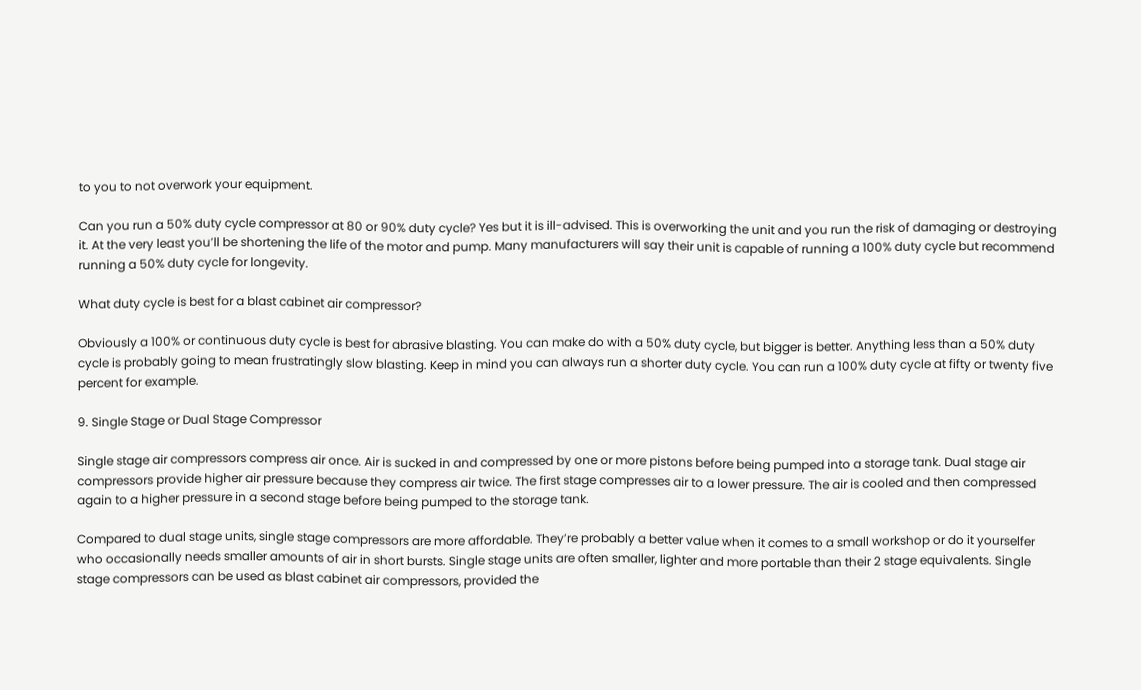to you to not overwork your equipment.

Can you run a 50% duty cycle compressor at 80 or 90% duty cycle? Yes but it is ill-advised. This is overworking the unit and you run the risk of damaging or destroying it. At the very least you’ll be shortening the life of the motor and pump. Many manufacturers will say their unit is capable of running a 100% duty cycle but recommend running a 50% duty cycle for longevity.

What duty cycle is best for a blast cabinet air compressor?

Obviously a 100% or continuous duty cycle is best for abrasive blasting. You can make do with a 50% duty cycle, but bigger is better. Anything less than a 50% duty cycle is probably going to mean frustratingly slow blasting. Keep in mind you can always run a shorter duty cycle. You can run a 100% duty cycle at fifty or twenty five percent for example.

9. Single Stage or Dual Stage Compressor

Single stage air compressors compress air once. Air is sucked in and compressed by one or more pistons before being pumped into a storage tank. Dual stage air compressors provide higher air pressure because they compress air twice. The first stage compresses air to a lower pressure. The air is cooled and then compressed again to a higher pressure in a second stage before being pumped to the storage tank.

Compared to dual stage units, single stage compressors are more affordable. They’re probably a better value when it comes to a small workshop or do it yourselfer who occasionally needs smaller amounts of air in short bursts. Single stage units are often smaller, lighter and more portable than their 2 stage equivalents. Single stage compressors can be used as blast cabinet air compressors, provided the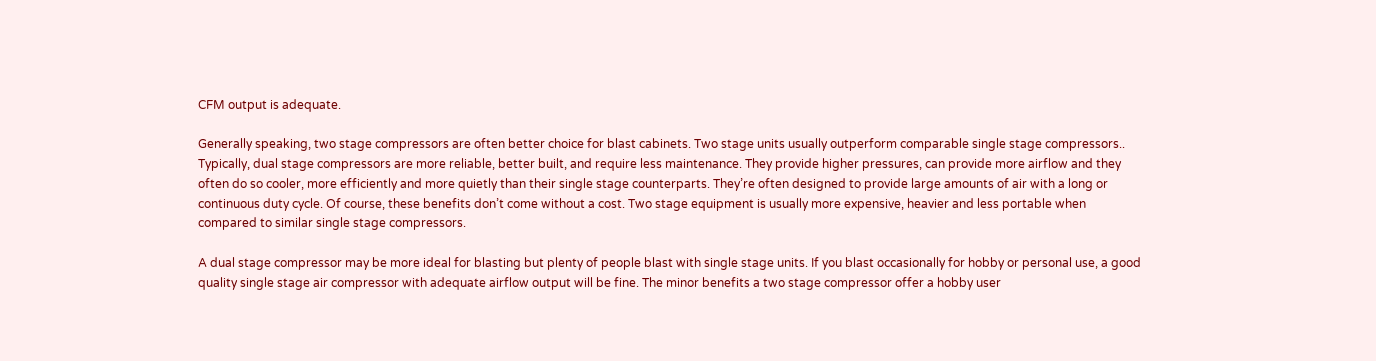CFM output is adequate.

Generally speaking, two stage compressors are often better choice for blast cabinets. Two stage units usually outperform comparable single stage compressors.. Typically, dual stage compressors are more reliable, better built, and require less maintenance. They provide higher pressures, can provide more airflow and they often do so cooler, more efficiently and more quietly than their single stage counterparts. They’re often designed to provide large amounts of air with a long or continuous duty cycle. Of course, these benefits don’t come without a cost. Two stage equipment is usually more expensive, heavier and less portable when compared to similar single stage compressors.

A dual stage compressor may be more ideal for blasting but plenty of people blast with single stage units. If you blast occasionally for hobby or personal use, a good quality single stage air compressor with adequate airflow output will be fine. The minor benefits a two stage compressor offer a hobby user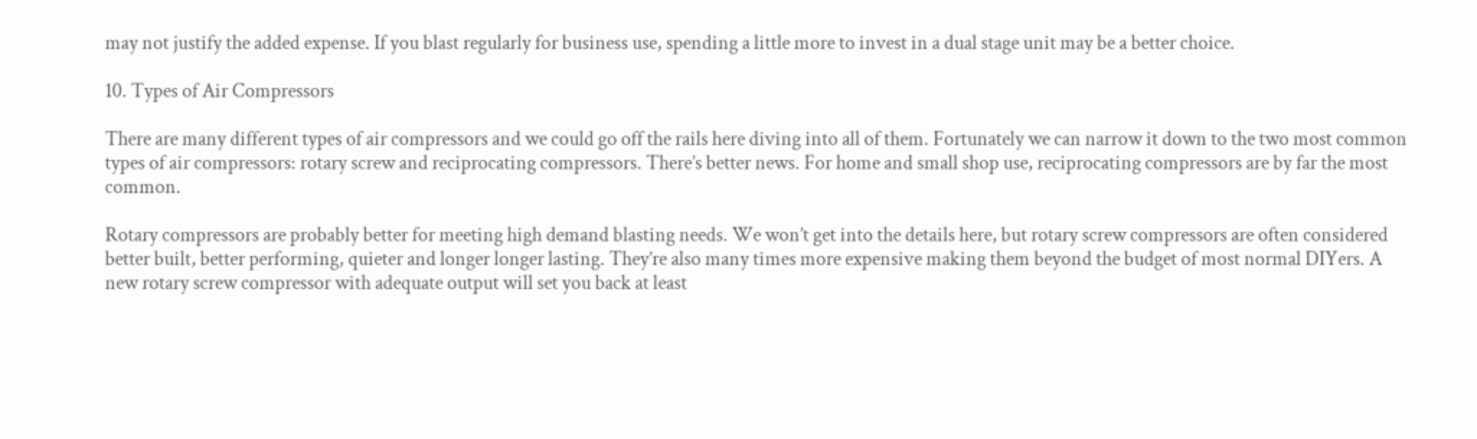may not justify the added expense. If you blast regularly for business use, spending a little more to invest in a dual stage unit may be a better choice.

10. Types of Air Compressors

There are many different types of air compressors and we could go off the rails here diving into all of them. Fortunately we can narrow it down to the two most common types of air compressors: rotary screw and reciprocating compressors. There’s better news. For home and small shop use, reciprocating compressors are by far the most common.

Rotary compressors are probably better for meeting high demand blasting needs. We won’t get into the details here, but rotary screw compressors are often considered better built, better performing, quieter and longer longer lasting. They’re also many times more expensive making them beyond the budget of most normal DIYers. A new rotary screw compressor with adequate output will set you back at least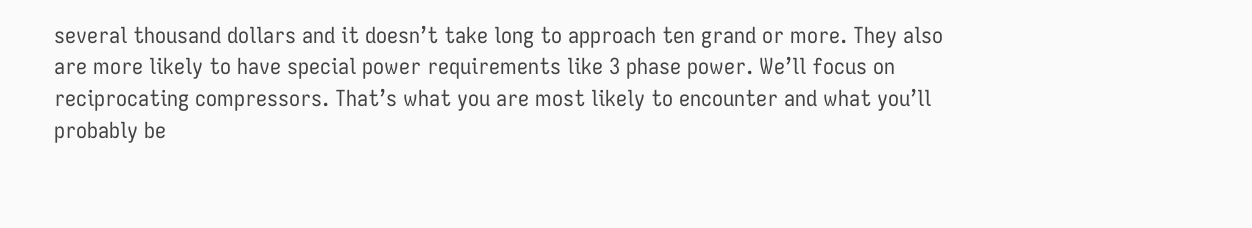several thousand dollars and it doesn’t take long to approach ten grand or more. They also are more likely to have special power requirements like 3 phase power. We’ll focus on reciprocating compressors. That’s what you are most likely to encounter and what you’ll probably be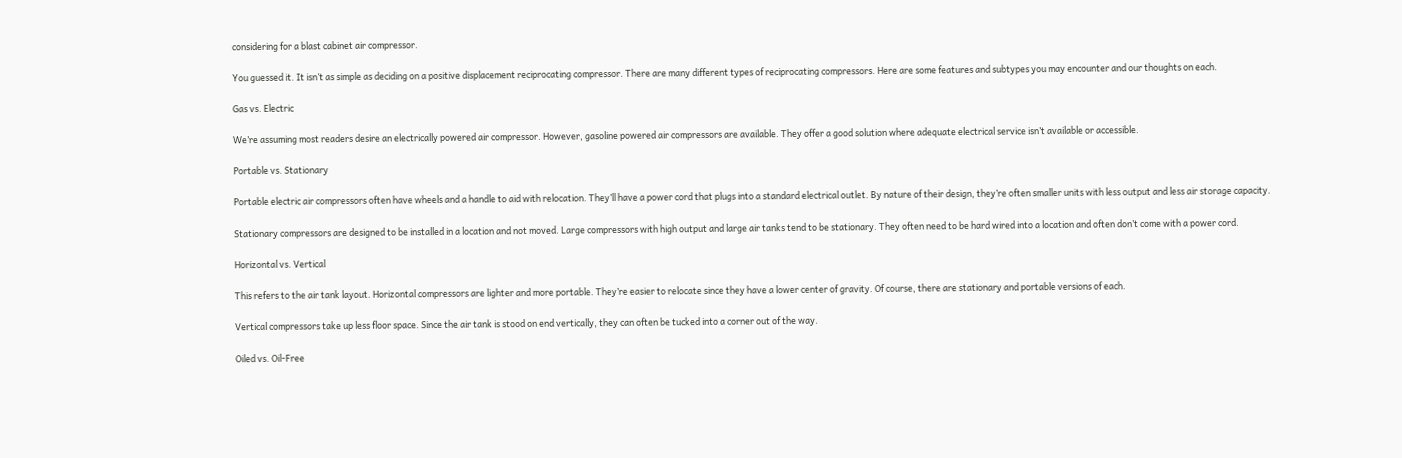considering for a blast cabinet air compressor.

You guessed it. It isn’t as simple as deciding on a positive displacement reciprocating compressor. There are many different types of reciprocating compressors. Here are some features and subtypes you may encounter and our thoughts on each.

Gas vs. Electric

We’re assuming most readers desire an electrically powered air compressor. However, gasoline powered air compressors are available. They offer a good solution where adequate electrical service isn’t available or accessible.

Portable vs. Stationary

Portable electric air compressors often have wheels and a handle to aid with relocation. They’ll have a power cord that plugs into a standard electrical outlet. By nature of their design, they’re often smaller units with less output and less air storage capacity.

Stationary compressors are designed to be installed in a location and not moved. Large compressors with high output and large air tanks tend to be stationary. They often need to be hard wired into a location and often don’t come with a power cord.

Horizontal vs. Vertical

This refers to the air tank layout. Horizontal compressors are lighter and more portable. They’re easier to relocate since they have a lower center of gravity. Of course, there are stationary and portable versions of each.

Vertical compressors take up less floor space. Since the air tank is stood on end vertically, they can often be tucked into a corner out of the way.

Oiled vs. Oil-Free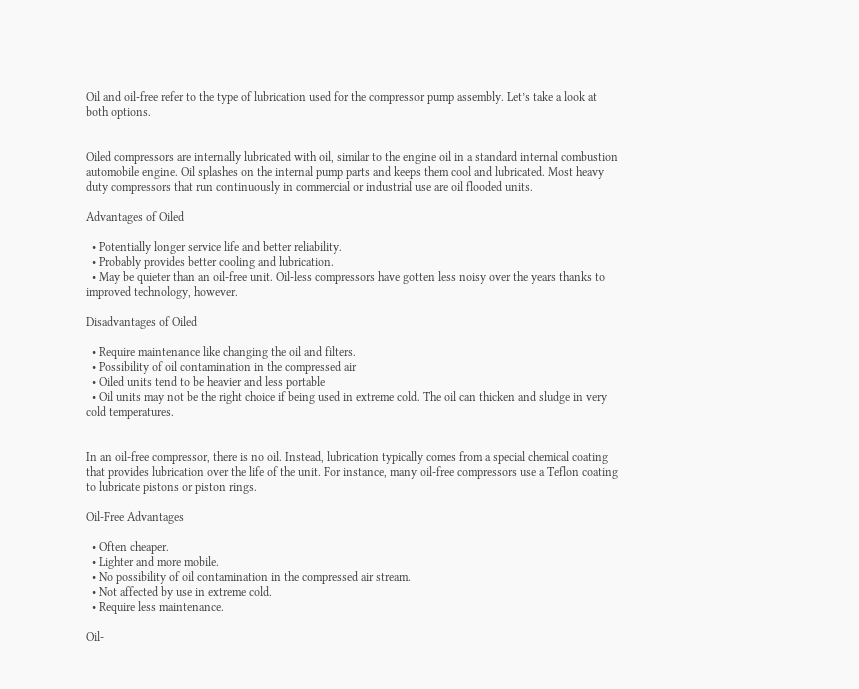Oil and oil-free refer to the type of lubrication used for the compressor pump assembly. Let’s take a look at both options.


Oiled compressors are internally lubricated with oil, similar to the engine oil in a standard internal combustion automobile engine. Oil splashes on the internal pump parts and keeps them cool and lubricated. Most heavy duty compressors that run continuously in commercial or industrial use are oil flooded units.

Advantages of Oiled

  • Potentially longer service life and better reliability.
  • Probably provides better cooling and lubrication.
  • May be quieter than an oil-free unit. Oil-less compressors have gotten less noisy over the years thanks to improved technology, however.

Disadvantages of Oiled

  • Require maintenance like changing the oil and filters.
  • Possibility of oil contamination in the compressed air
  • Oiled units tend to be heavier and less portable
  • Oil units may not be the right choice if being used in extreme cold. The oil can thicken and sludge in very cold temperatures.


In an oil-free compressor, there is no oil. Instead, lubrication typically comes from a special chemical coating that provides lubrication over the life of the unit. For instance, many oil-free compressors use a Teflon coating to lubricate pistons or piston rings.

Oil-Free Advantages

  • Often cheaper.
  • Lighter and more mobile.
  • No possibility of oil contamination in the compressed air stream.
  • Not affected by use in extreme cold.
  • Require less maintenance.

Oil-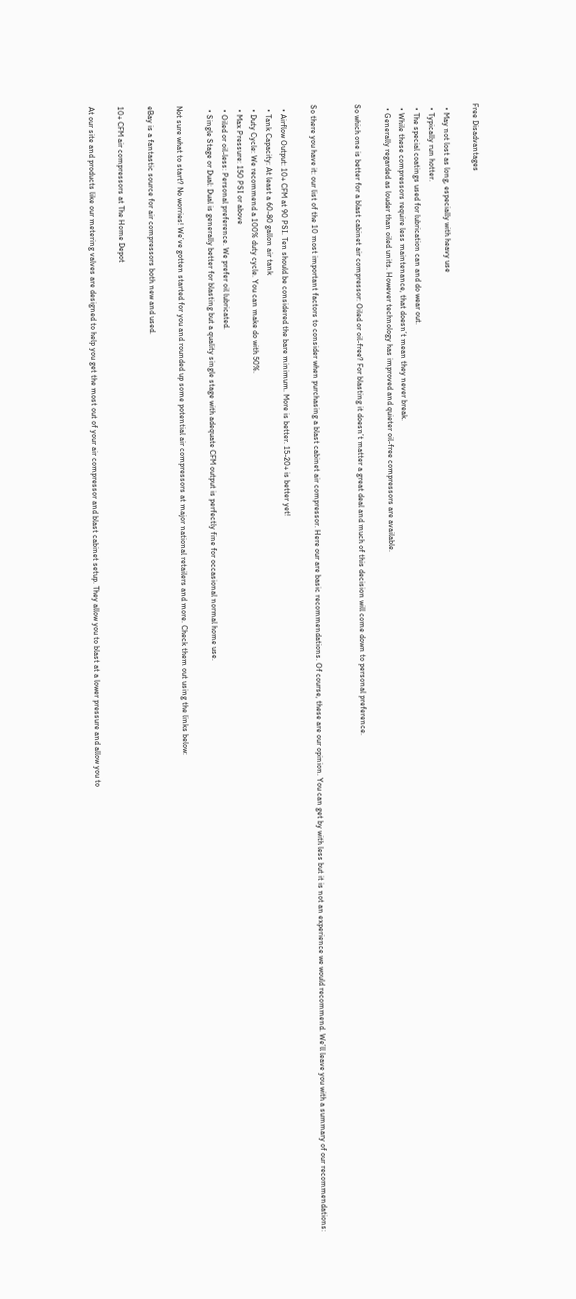Free Disadvantages

  • May not lost as long, especially with heavy use
  • Typically run hotter.
  • The special coatings used for lubrication can and do wear out.
  • While these compressors require less maintenance, that doesn’t mean they never break.
  • Generally regarded as louder than oiled units. However technology has improved and quieter oil-free compressors are available.

So which one is better for a blast cabinet air compressor: Oiled or oil-free? For blasting it doesn’t matter a great deal and much of this decision will come down to personal preference.


So there you have it: our list of the 10 most important factors to consider when purchasing a blast cabinet air compressor. Here our are basic recommendations. Of course, these are our opinion. You can get by with less but it is not an experience we would recommend. We’ll leave you with a summary of our recommendations:

  • Airflow Output: 10+ CFM at 90 PSI. Ten should be considered the bare minimum. More is better. 15-20+ is better yet!
  • Tank Capacity: At least a 60-80 gallon air tank
  • Duty Cycle: We recommend a 100% duty cycle. You can make do with 50%.
  • Max Pressure: 150 PSI or above
  • Oiled or oil-less: Personal preference. We prefer oil lubricated.
  • Single Stage or Dual: Dual is generally better for blasting but a quality single stage with adequate CFM output is perfectly fine for occasional normal home use.

Not sure what to start? No worries! We’ve gotten started for you and rounded up some potential air compressors at major national retailers and more. Check them out using the links below:

eBay is a fantastic source for air compressors both new and used.

10+ CFM air compressors at The Home Depot

At our site and products like our metering valves are designed to help you get the most out of your air compressor and blast cabinet setup. They allow you to blast at a lower pressure and allow you to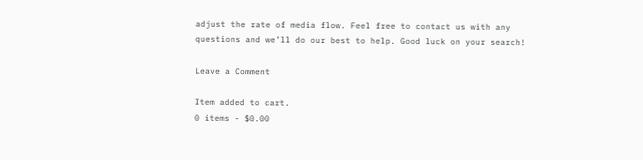adjust the rate of media flow. Feel free to contact us with any questions and we’ll do our best to help. Good luck on your search!

Leave a Comment

Item added to cart.
0 items - $0.00